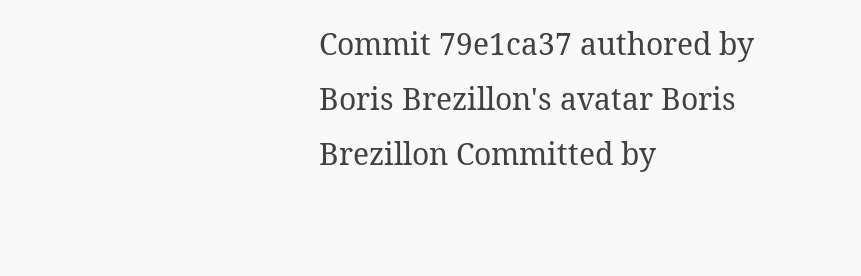Commit 79e1ca37 authored by Boris Brezillon's avatar Boris Brezillon Committed by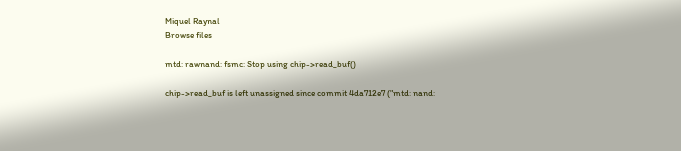Miquel Raynal
Browse files

mtd: rawnand: fsmc: Stop using chip->read_buf()

chip->read_buf is left unassigned since commit 4da712e7 ("mtd: nand: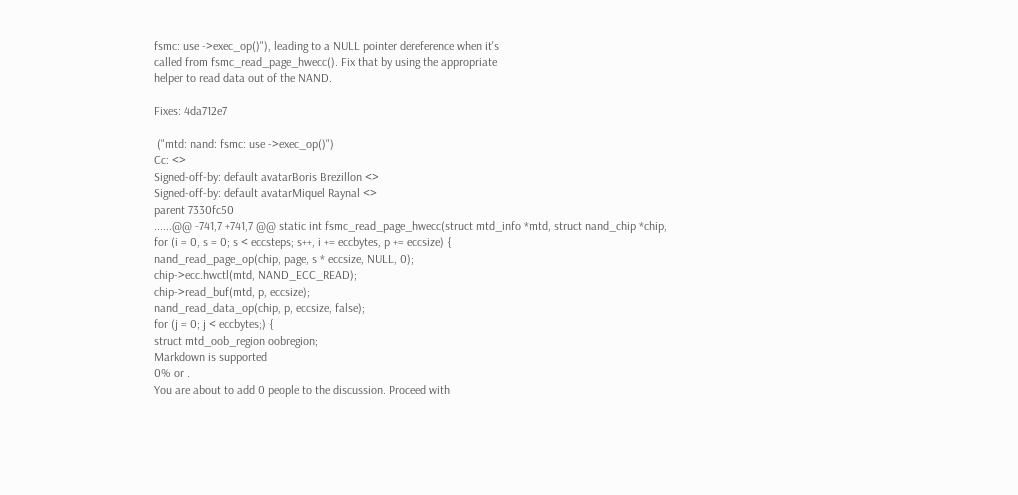fsmc: use ->exec_op()"), leading to a NULL pointer dereference when it's
called from fsmc_read_page_hwecc(). Fix that by using the appropriate
helper to read data out of the NAND.

Fixes: 4da712e7

 ("mtd: nand: fsmc: use ->exec_op()")
Cc: <>
Signed-off-by: default avatarBoris Brezillon <>
Signed-off-by: default avatarMiquel Raynal <>
parent 7330fc50
......@@ -741,7 +741,7 @@ static int fsmc_read_page_hwecc(struct mtd_info *mtd, struct nand_chip *chip,
for (i = 0, s = 0; s < eccsteps; s++, i += eccbytes, p += eccsize) {
nand_read_page_op(chip, page, s * eccsize, NULL, 0);
chip->ecc.hwctl(mtd, NAND_ECC_READ);
chip->read_buf(mtd, p, eccsize);
nand_read_data_op(chip, p, eccsize, false);
for (j = 0; j < eccbytes;) {
struct mtd_oob_region oobregion;
Markdown is supported
0% or .
You are about to add 0 people to the discussion. Proceed with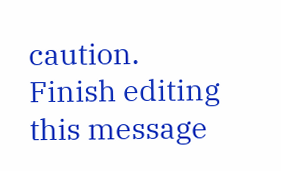caution.
Finish editing this message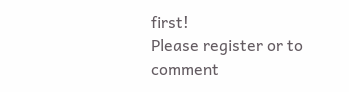first!
Please register or to comment